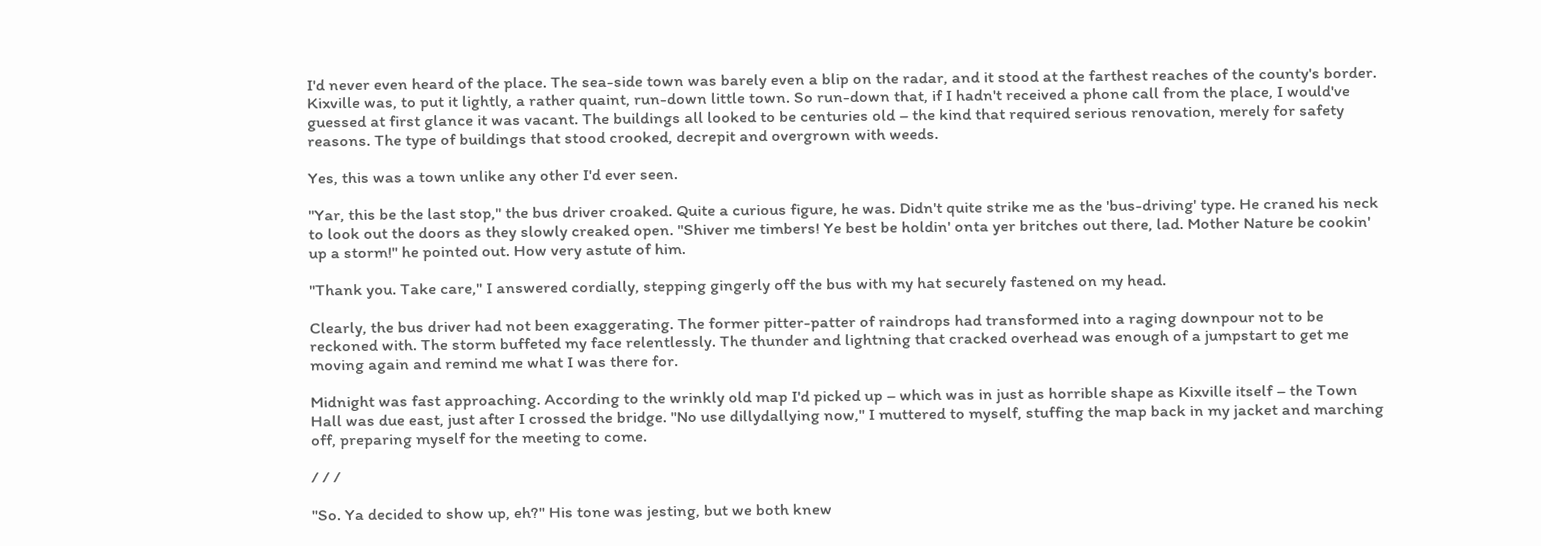I'd never even heard of the place. The sea-side town was barely even a blip on the radar, and it stood at the farthest reaches of the county's border. Kixville was, to put it lightly, a rather quaint, run-down little town. So run-down that, if I hadn't received a phone call from the place, I would've guessed at first glance it was vacant. The buildings all looked to be centuries old – the kind that required serious renovation, merely for safety reasons. The type of buildings that stood crooked, decrepit and overgrown with weeds.

Yes, this was a town unlike any other I'd ever seen.

"Yar, this be the last stop," the bus driver croaked. Quite a curious figure, he was. Didn't quite strike me as the 'bus-driving' type. He craned his neck to look out the doors as they slowly creaked open. "Shiver me timbers! Ye best be holdin' onta yer britches out there, lad. Mother Nature be cookin' up a storm!" he pointed out. How very astute of him.

"Thank you. Take care," I answered cordially, stepping gingerly off the bus with my hat securely fastened on my head.

Clearly, the bus driver had not been exaggerating. The former pitter-patter of raindrops had transformed into a raging downpour not to be reckoned with. The storm buffeted my face relentlessly. The thunder and lightning that cracked overhead was enough of a jumpstart to get me moving again and remind me what I was there for.

Midnight was fast approaching. According to the wrinkly old map I'd picked up – which was in just as horrible shape as Kixville itself – the Town Hall was due east, just after I crossed the bridge. "No use dillydallying now," I muttered to myself, stuffing the map back in my jacket and marching off, preparing myself for the meeting to come.

/ / /

"So. Ya decided to show up, eh?" His tone was jesting, but we both knew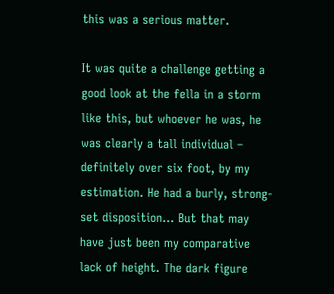this was a serious matter.

It was quite a challenge getting a good look at the fella in a storm like this, but whoever he was, he was clearly a tall individual – definitely over six foot, by my estimation. He had a burly, strong-set disposition... But that may have just been my comparative lack of height. The dark figure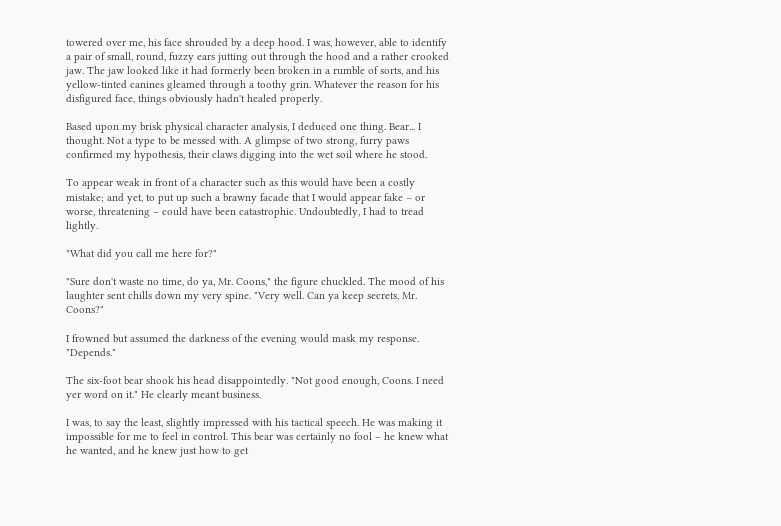towered over me, his face shrouded by a deep hood. I was, however, able to identify a pair of small, round, fuzzy ears jutting out through the hood and a rather crooked jaw. The jaw looked like it had formerly been broken in a rumble of sorts, and his yellow-tinted canines gleamed through a toothy grin. Whatever the reason for his disfigured face, things obviously hadn't healed properly.

Based upon my brisk physical character analysis, I deduced one thing. Bear... I thought. Not a type to be messed with. A glimpse of two strong, furry paws confirmed my hypothesis, their claws digging into the wet soil where he stood.

To appear weak in front of a character such as this would have been a costly mistake; and yet, to put up such a brawny facade that I would appear fake – or worse, threatening – could have been catastrophic. Undoubtedly, I had to tread lightly.

"What did you call me here for?"

"Sure don't waste no time, do ya, Mr. Coons," the figure chuckled. The mood of his laughter sent chills down my very spine. "Very well. Can ya keep secrets, Mr. Coons?"

I frowned but assumed the darkness of the evening would mask my response. "Depends."

The six-foot bear shook his head disappointedly. "Not good enough, Coons. I need yer word on it." He clearly meant business.

I was, to say the least, slightly impressed with his tactical speech. He was making it impossible for me to feel in control. This bear was certainly no fool – he knew what he wanted, and he knew just how to get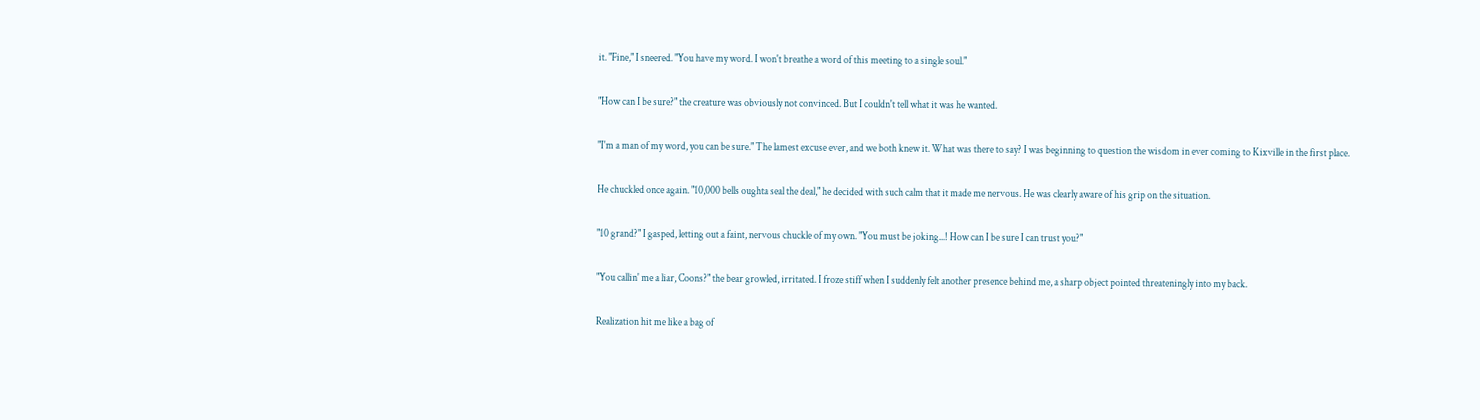it. "Fine," I sneered. "You have my word. I won't breathe a word of this meeting to a single soul."

"How can I be sure?" the creature was obviously not convinced. But I couldn't tell what it was he wanted.

"I'm a man of my word, you can be sure." The lamest excuse ever, and we both knew it. What was there to say? I was beginning to question the wisdom in ever coming to Kixville in the first place.

He chuckled once again. "10,000 bells oughta seal the deal," he decided with such calm that it made me nervous. He was clearly aware of his grip on the situation.

"10 grand?" I gasped, letting out a faint, nervous chuckle of my own. "You must be joking...! How can I be sure I can trust you?"

"You callin' me a liar, Coons?" the bear growled, irritated. I froze stiff when I suddenly felt another presence behind me, a sharp object pointed threateningly into my back.

Realization hit me like a bag of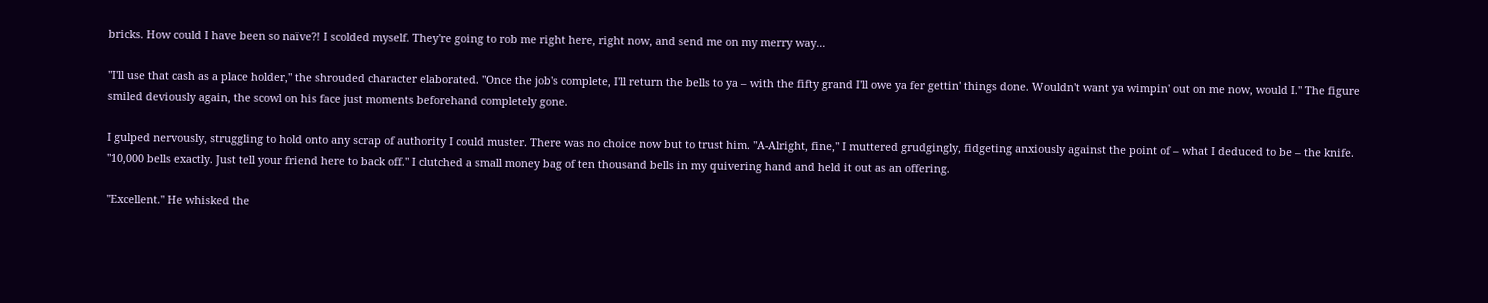bricks. How could I have been so naïve?! I scolded myself. They're going to rob me right here, right now, and send me on my merry way...

"I'll use that cash as a place holder," the shrouded character elaborated. "Once the job's complete, I'll return the bells to ya – with the fifty grand I'll owe ya fer gettin' things done. Wouldn't want ya wimpin' out on me now, would I." The figure smiled deviously again, the scowl on his face just moments beforehand completely gone.

I gulped nervously, struggling to hold onto any scrap of authority I could muster. There was no choice now but to trust him. "A-Alright, fine," I muttered grudgingly, fidgeting anxiously against the point of – what I deduced to be – the knife. "10,000 bells exactly. Just tell your friend here to back off." I clutched a small money bag of ten thousand bells in my quivering hand and held it out as an offering.

"Excellent." He whisked the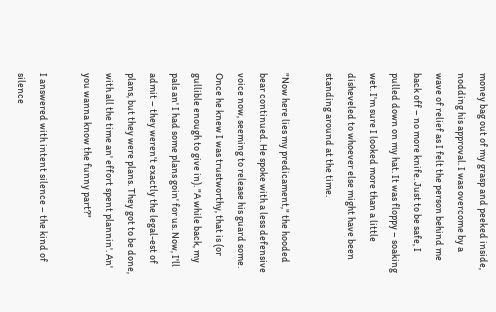money bag out of my grasp and peeked inside, nodding his approval. I was overcome by a wave of relief as I felt the person behind me back off – no more knife. Just to be safe, I pulled down on my hat. It was floppy – soaking wet. I'm sure I looked more than a little disheveled to whoever else might have been standing around at the time.

"Now here lies my predicament," the hooded bear continued. He spoke with a less defensive voice now, seeming to release his guard some. Once he knew I was trustworthy, that is (or gullible enough to give in). "A while back, my pals an' I had some plans goin' for us. Now, I'll admit – they weren't exactly the legal-est of plans, but they were plans. They got to be done, with all the time an' effort spent plannin'. An' you wanna know the funny part?"

I answered with intent silence – the kind of silence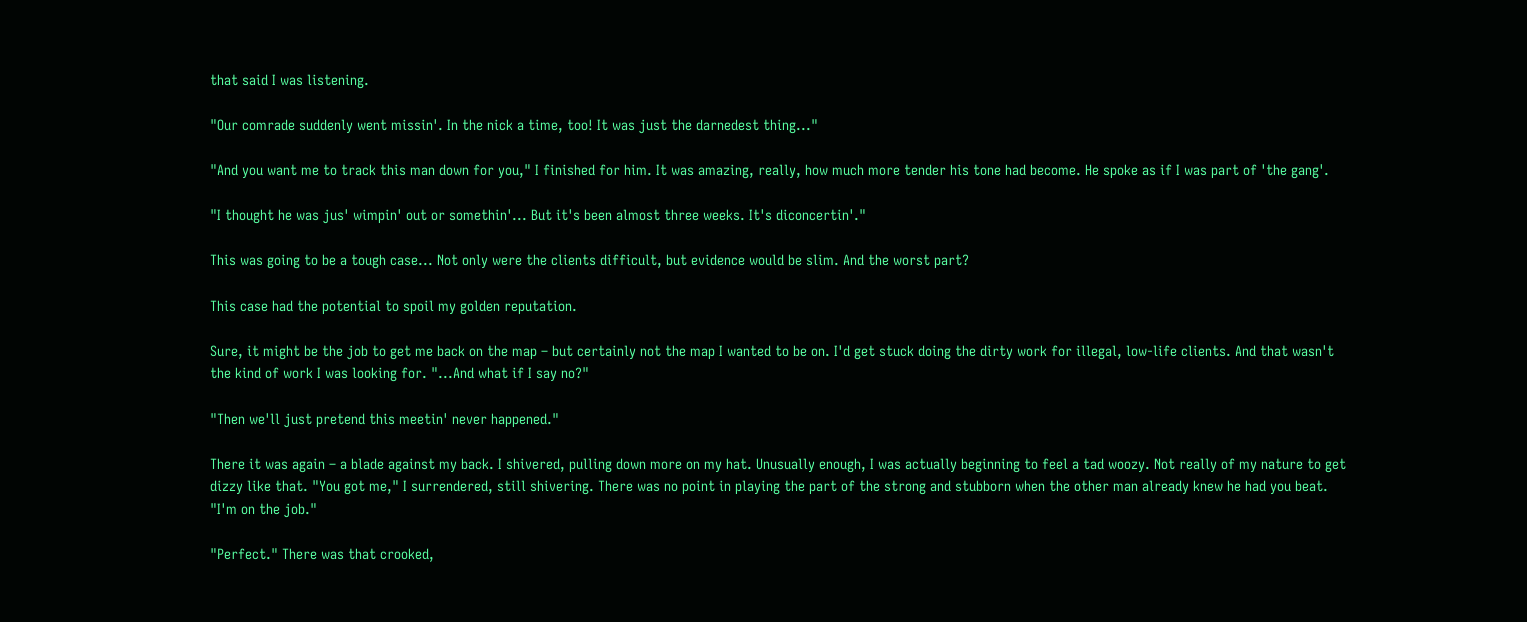that said I was listening.

"Our comrade suddenly went missin'. In the nick a time, too! It was just the darnedest thing..."

"And you want me to track this man down for you," I finished for him. It was amazing, really, how much more tender his tone had become. He spoke as if I was part of 'the gang'.

"I thought he was jus' wimpin' out or somethin'... But it's been almost three weeks. It's diconcertin'."

This was going to be a tough case... Not only were the clients difficult, but evidence would be slim. And the worst part?

This case had the potential to spoil my golden reputation.

Sure, it might be the job to get me back on the map – but certainly not the map I wanted to be on. I'd get stuck doing the dirty work for illegal, low-life clients. And that wasn't the kind of work I was looking for. "...And what if I say no?"

"Then we'll just pretend this meetin' never happened."

There it was again – a blade against my back. I shivered, pulling down more on my hat. Unusually enough, I was actually beginning to feel a tad woozy. Not really of my nature to get dizzy like that. "You got me," I surrendered, still shivering. There was no point in playing the part of the strong and stubborn when the other man already knew he had you beat. "I'm on the job."

"Perfect." There was that crooked,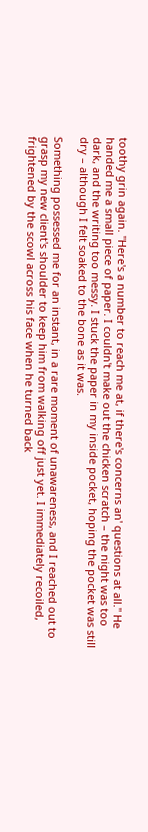toothy grin again. "Here's a number to reach me at, if there's concerns an' questions at all." He handed me a small piece of paper. I couldn't make out the chicken scratch – the night was too dark, and the writing too messy. I stuck the paper in my inside pocket, hoping the pocket was still dry – although I felt soaked to the bone as it was.

Something possessed me for an instant, in a rare moment of unawareness, and I reached out to grasp my new client's shoulder to keep him from walking off just yet. I immediately recoiled, frightened by the scowl across his face when he turned back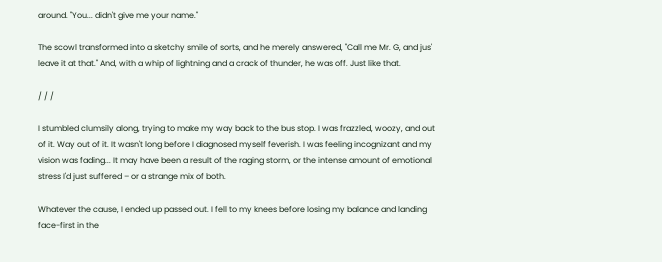around. "You... didn't give me your name."

The scowl transformed into a sketchy smile of sorts, and he merely answered, "Call me Mr. G, and jus' leave it at that." And, with a whip of lightning and a crack of thunder, he was off. Just like that.

/ / /

I stumbled clumsily along, trying to make my way back to the bus stop. I was frazzled, woozy, and out of it. Way out of it. It wasn't long before I diagnosed myself feverish. I was feeling incognizant and my vision was fading... It may have been a result of the raging storm, or the intense amount of emotional stress I'd just suffered – or a strange mix of both.

Whatever the cause, I ended up passed out. I fell to my knees before losing my balance and landing face-first in the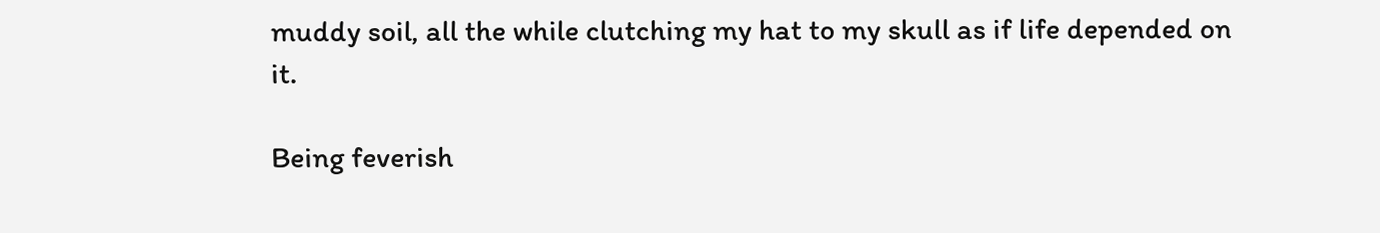muddy soil, all the while clutching my hat to my skull as if life depended on it.

Being feverish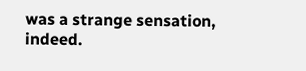was a strange sensation, indeed.